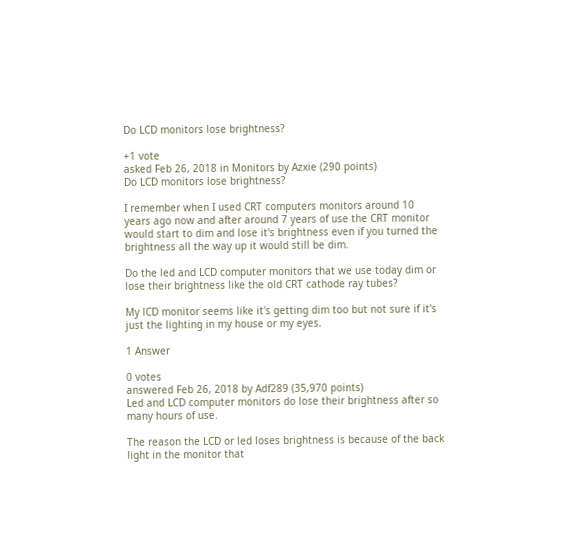Do LCD monitors lose brightness?

+1 vote
asked Feb 26, 2018 in Monitors by Azxie (290 points)
Do LCD monitors lose brightness?

I remember when I used CRT computers monitors around 10 years ago now and after around 7 years of use the CRT monitor would start to dim and lose it's brightness even if you turned the brightness all the way up it would still be dim.

Do the led and LCD computer monitors that we use today dim or lose their brightness like the old CRT cathode ray tubes?

My lCD monitor seems like it's getting dim too but not sure if it's just the lighting in my house or my eyes.

1 Answer

0 votes
answered Feb 26, 2018 by Adf289 (35,970 points)
Led and LCD computer monitors do lose their brightness after so many hours of use.

The reason the LCD or led loses brightness is because of the back light in the monitor that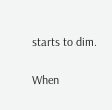starts to dim.

When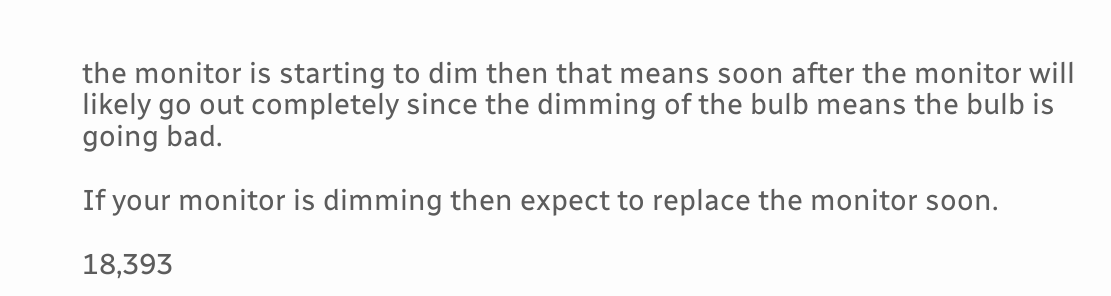the monitor is starting to dim then that means soon after the monitor will likely go out completely since the dimming of the bulb means the bulb is going bad.

If your monitor is dimming then expect to replace the monitor soon.

18,393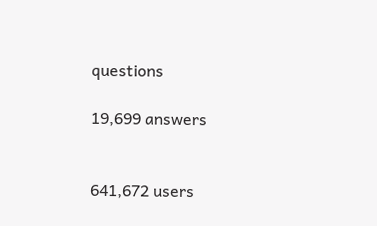questions

19,699 answers


641,672 users